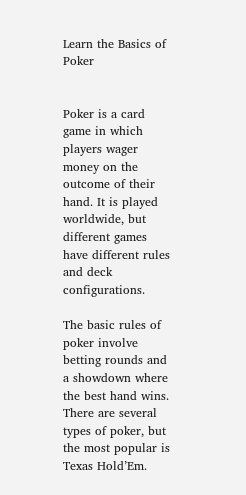Learn the Basics of Poker


Poker is a card game in which players wager money on the outcome of their hand. It is played worldwide, but different games have different rules and deck configurations.

The basic rules of poker involve betting rounds and a showdown where the best hand wins. There are several types of poker, but the most popular is Texas Hold’Em.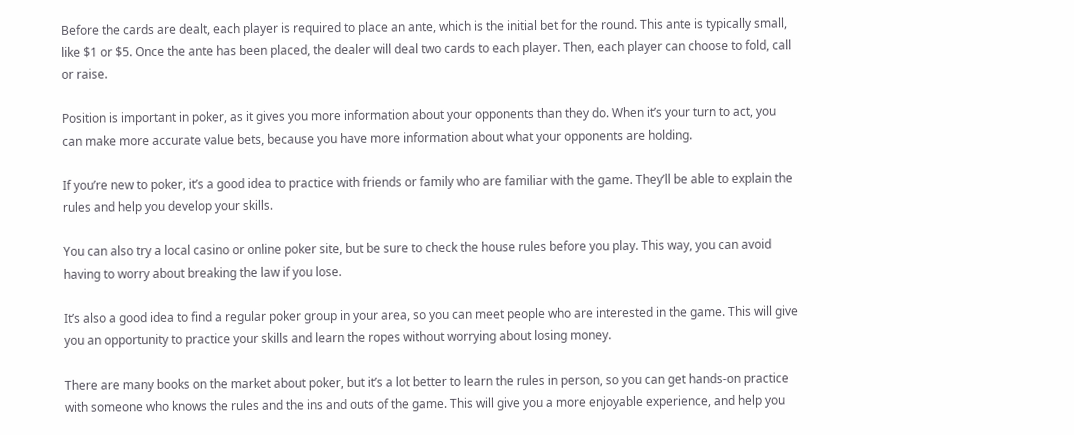Before the cards are dealt, each player is required to place an ante, which is the initial bet for the round. This ante is typically small, like $1 or $5. Once the ante has been placed, the dealer will deal two cards to each player. Then, each player can choose to fold, call or raise.

Position is important in poker, as it gives you more information about your opponents than they do. When it’s your turn to act, you can make more accurate value bets, because you have more information about what your opponents are holding.

If you’re new to poker, it’s a good idea to practice with friends or family who are familiar with the game. They’ll be able to explain the rules and help you develop your skills.

You can also try a local casino or online poker site, but be sure to check the house rules before you play. This way, you can avoid having to worry about breaking the law if you lose.

It’s also a good idea to find a regular poker group in your area, so you can meet people who are interested in the game. This will give you an opportunity to practice your skills and learn the ropes without worrying about losing money.

There are many books on the market about poker, but it’s a lot better to learn the rules in person, so you can get hands-on practice with someone who knows the rules and the ins and outs of the game. This will give you a more enjoyable experience, and help you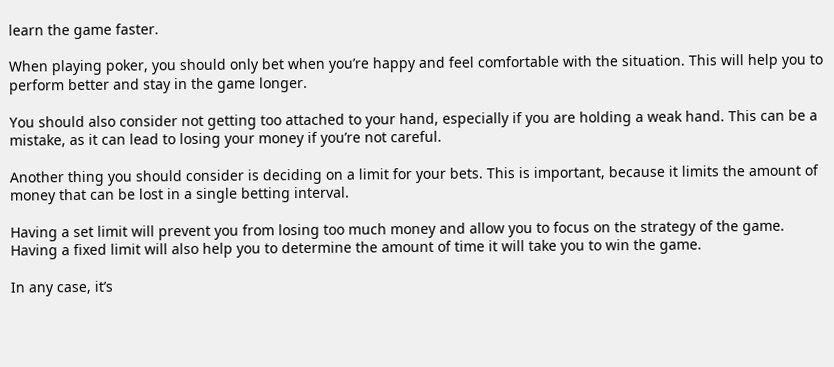learn the game faster.

When playing poker, you should only bet when you’re happy and feel comfortable with the situation. This will help you to perform better and stay in the game longer.

You should also consider not getting too attached to your hand, especially if you are holding a weak hand. This can be a mistake, as it can lead to losing your money if you’re not careful.

Another thing you should consider is deciding on a limit for your bets. This is important, because it limits the amount of money that can be lost in a single betting interval.

Having a set limit will prevent you from losing too much money and allow you to focus on the strategy of the game. Having a fixed limit will also help you to determine the amount of time it will take you to win the game.

In any case, it’s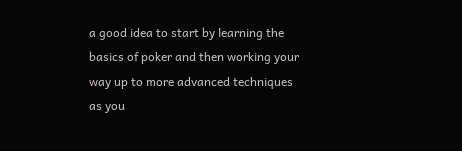a good idea to start by learning the basics of poker and then working your way up to more advanced techniques as you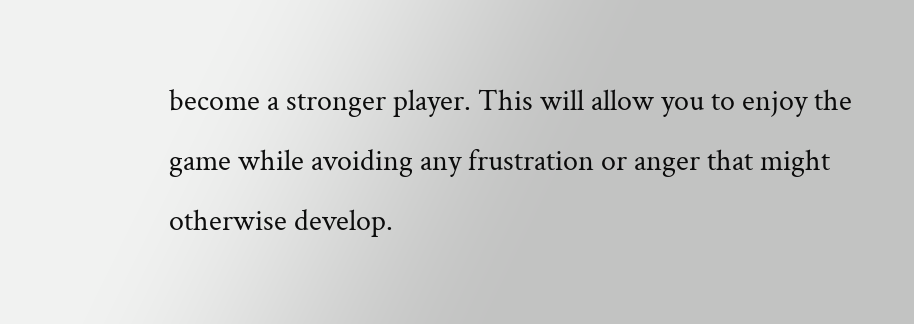become a stronger player. This will allow you to enjoy the game while avoiding any frustration or anger that might otherwise develop.